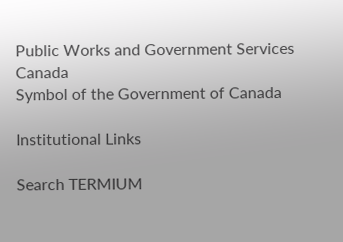Public Works and Government Services Canada
Symbol of the Government of Canada

Institutional Links

Search TERMIUM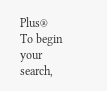Plus®
To begin your search,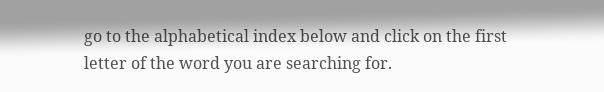go to the alphabetical index below and click on the first letter of the word you are searching for.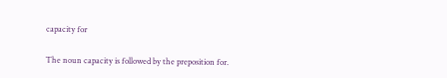capacity for

The noun capacity is followed by the preposition for.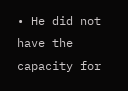• He did not have the capacity for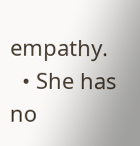empathy.
  • She has no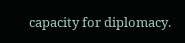capacity for diplomacy.